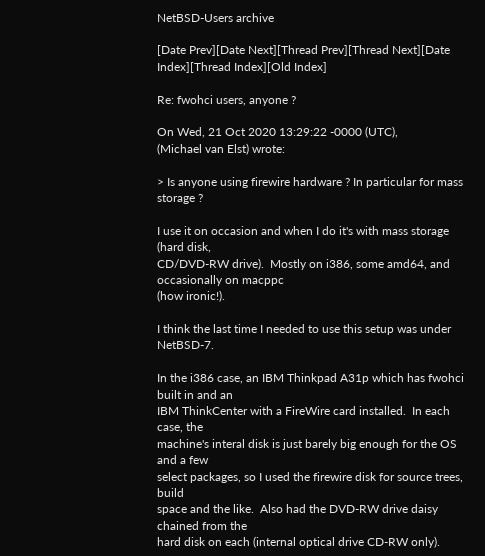NetBSD-Users archive

[Date Prev][Date Next][Thread Prev][Thread Next][Date Index][Thread Index][Old Index]

Re: fwohci users, anyone ?

On Wed, 21 Oct 2020 13:29:22 -0000 (UTC),
(Michael van Elst) wrote:

> Is anyone using firewire hardware ? In particular for mass storage ?

I use it on occasion and when I do it's with mass storage (hard disk,
CD/DVD-RW drive).  Mostly on i386, some amd64, and occasionally on macppc
(how ironic!).

I think the last time I needed to use this setup was under NetBSD-7.

In the i386 case, an IBM Thinkpad A31p which has fwohci built in and an
IBM ThinkCenter with a FireWire card installed.  In each case, the
machine's interal disk is just barely big enough for the OS and a few
select packages, so I used the firewire disk for source trees, build
space and the like.  Also had the DVD-RW drive daisy chained from the
hard disk on each (internal optical drive CD-RW only).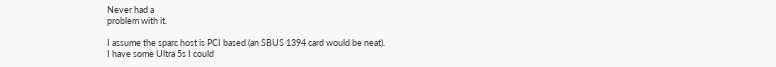Never had a
problem with it.

I assume the sparc host is PCI based (an SBUS 1394 card would be neat).
I have some Ultra 5s I could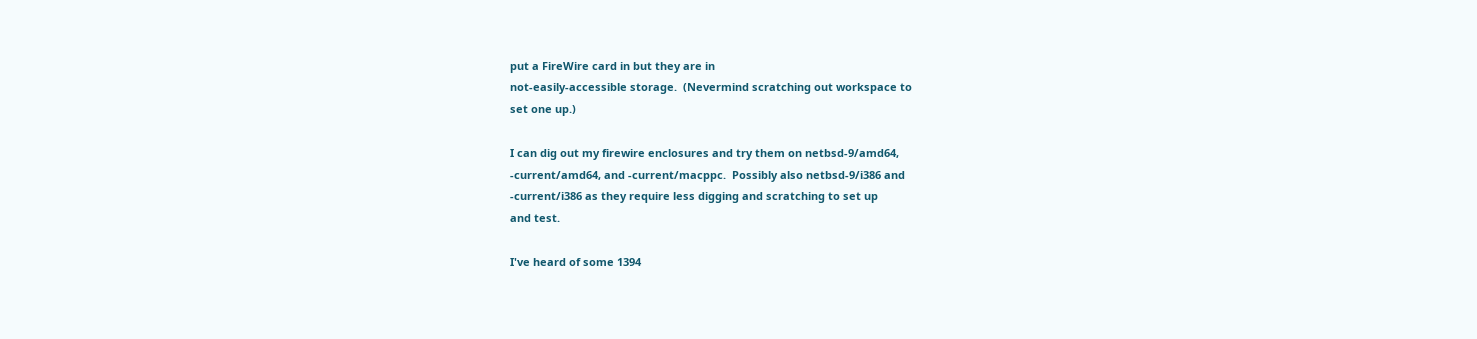put a FireWire card in but they are in
not-easily-accessible storage.  (Nevermind scratching out workspace to
set one up.)

I can dig out my firewire enclosures and try them on netbsd-9/amd64,
-current/amd64, and -current/macppc.  Possibly also netbsd-9/i386 and
-current/i386 as they require less digging and scratching to set up
and test.

I've heard of some 1394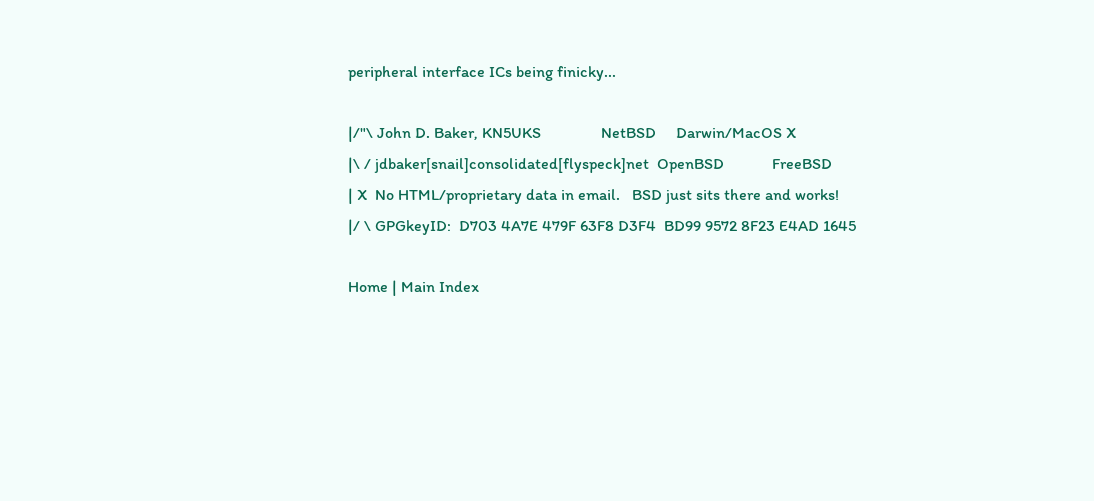peripheral interface ICs being finicky...

|/"\ John D. Baker, KN5UKS               NetBSD     Darwin/MacOS X
|\ / jdbaker[snail]consolidated[flyspeck]net  OpenBSD            FreeBSD
| X  No HTML/proprietary data in email.   BSD just sits there and works!
|/ \ GPGkeyID:  D703 4A7E 479F 63F8 D3F4  BD99 9572 8F23 E4AD 1645

Home | Main Index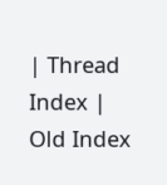| Thread Index | Old Index